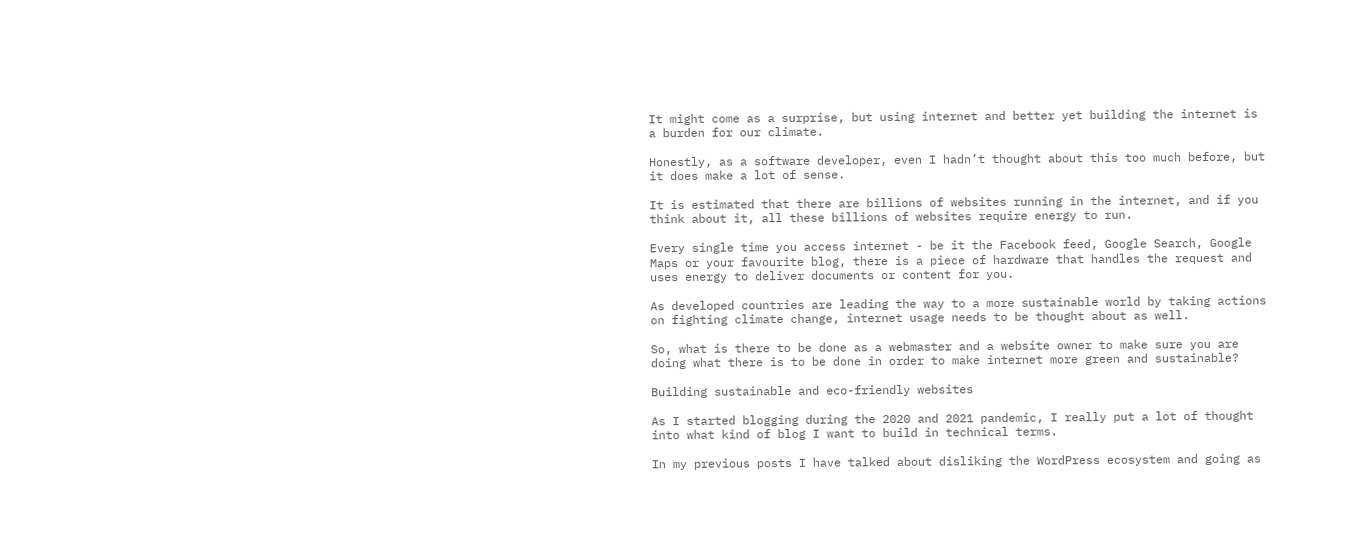It might come as a surprise, but using internet and better yet building the internet is a burden for our climate.

Honestly, as a software developer, even I hadn’t thought about this too much before, but it does make a lot of sense.

It is estimated that there are billions of websites running in the internet, and if you think about it, all these billions of websites require energy to run.

Every single time you access internet - be it the Facebook feed, Google Search, Google Maps or your favourite blog, there is a piece of hardware that handles the request and uses energy to deliver documents or content for you.

As developed countries are leading the way to a more sustainable world by taking actions on fighting climate change, internet usage needs to be thought about as well.

So, what is there to be done as a webmaster and a website owner to make sure you are doing what there is to be done in order to make internet more green and sustainable?

Building sustainable and eco-friendly websites

As I started blogging during the 2020 and 2021 pandemic, I really put a lot of thought into what kind of blog I want to build in technical terms.

In my previous posts I have talked about disliking the WordPress ecosystem and going as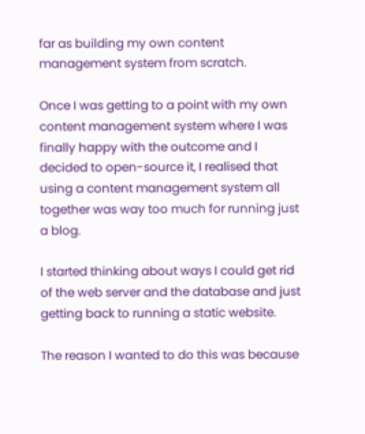far as building my own content management system from scratch.

Once I was getting to a point with my own content management system where I was finally happy with the outcome and I decided to open-source it, I realised that using a content management system all together was way too much for running just a blog.

I started thinking about ways I could get rid of the web server and the database and just getting back to running a static website.

The reason I wanted to do this was because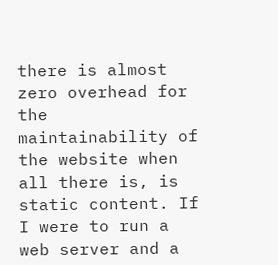there is almost zero overhead for the maintainability of the website when all there is, is static content. If I were to run a web server and a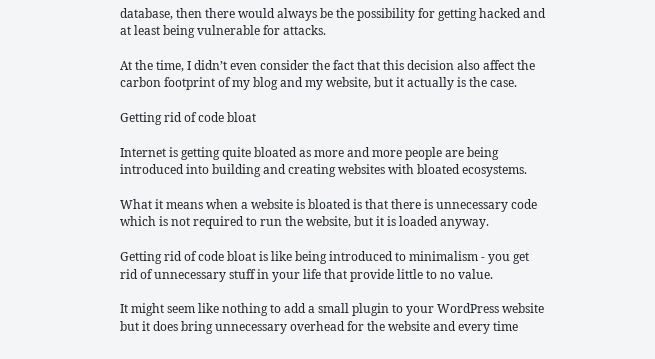database, then there would always be the possibility for getting hacked and at least being vulnerable for attacks.

At the time, I didn’t even consider the fact that this decision also affect the carbon footprint of my blog and my website, but it actually is the case.

Getting rid of code bloat

Internet is getting quite bloated as more and more people are being introduced into building and creating websites with bloated ecosystems.

What it means when a website is bloated is that there is unnecessary code which is not required to run the website, but it is loaded anyway.

Getting rid of code bloat is like being introduced to minimalism - you get rid of unnecessary stuff in your life that provide little to no value.

It might seem like nothing to add a small plugin to your WordPress website but it does bring unnecessary overhead for the website and every time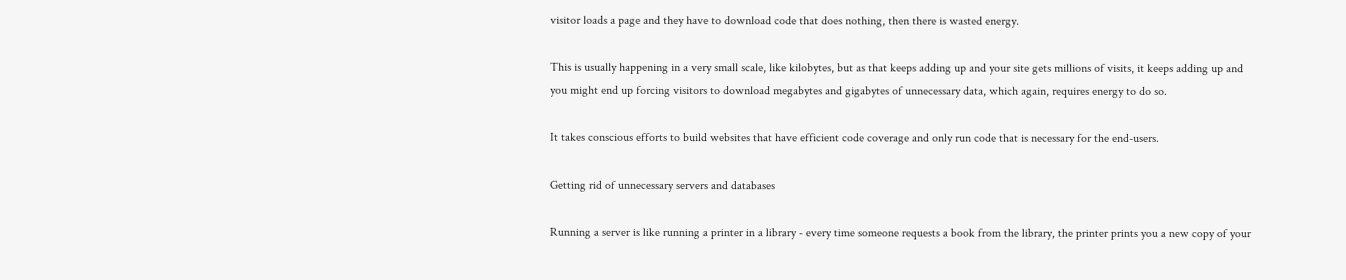visitor loads a page and they have to download code that does nothing, then there is wasted energy.

This is usually happening in a very small scale, like kilobytes, but as that keeps adding up and your site gets millions of visits, it keeps adding up and you might end up forcing visitors to download megabytes and gigabytes of unnecessary data, which again, requires energy to do so.

It takes conscious efforts to build websites that have efficient code coverage and only run code that is necessary for the end-users.

Getting rid of unnecessary servers and databases

Running a server is like running a printer in a library - every time someone requests a book from the library, the printer prints you a new copy of your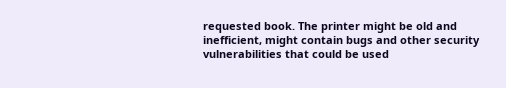requested book. The printer might be old and inefficient, might contain bugs and other security vulnerabilities that could be used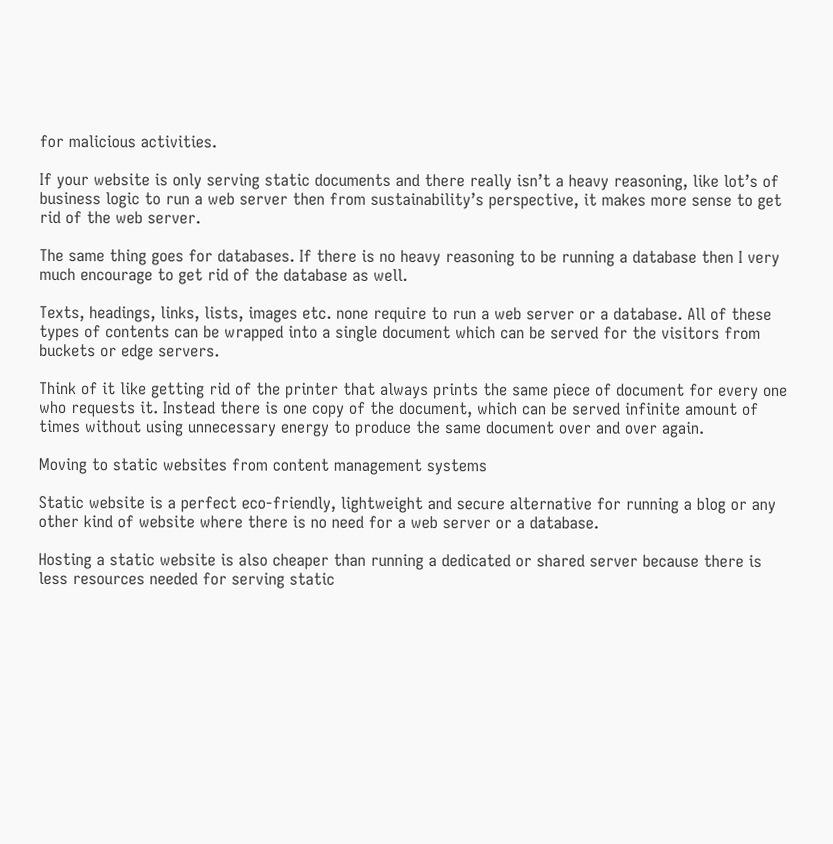for malicious activities.

If your website is only serving static documents and there really isn’t a heavy reasoning, like lot’s of business logic to run a web server then from sustainability’s perspective, it makes more sense to get rid of the web server.

The same thing goes for databases. If there is no heavy reasoning to be running a database then I very much encourage to get rid of the database as well.

Texts, headings, links, lists, images etc. none require to run a web server or a database. All of these types of contents can be wrapped into a single document which can be served for the visitors from buckets or edge servers.

Think of it like getting rid of the printer that always prints the same piece of document for every one who requests it. Instead there is one copy of the document, which can be served infinite amount of times without using unnecessary energy to produce the same document over and over again.

Moving to static websites from content management systems

Static website is a perfect eco-friendly, lightweight and secure alternative for running a blog or any other kind of website where there is no need for a web server or a database.

Hosting a static website is also cheaper than running a dedicated or shared server because there is less resources needed for serving static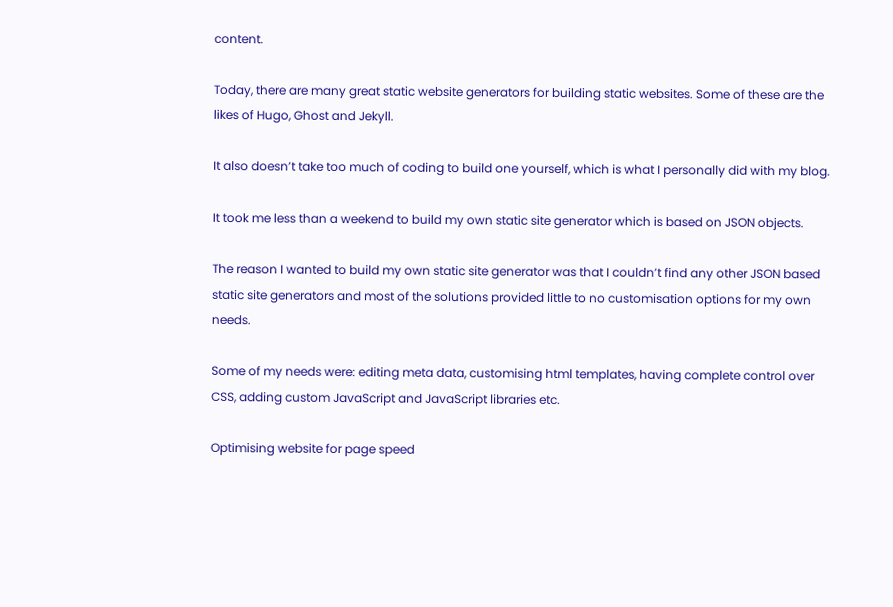content.

Today, there are many great static website generators for building static websites. Some of these are the likes of Hugo, Ghost and Jekyll.

It also doesn’t take too much of coding to build one yourself, which is what I personally did with my blog.

It took me less than a weekend to build my own static site generator which is based on JSON objects.

The reason I wanted to build my own static site generator was that I couldn’t find any other JSON based static site generators and most of the solutions provided little to no customisation options for my own needs.

Some of my needs were: editing meta data, customising html templates, having complete control over CSS, adding custom JavaScript and JavaScript libraries etc.

Optimising website for page speed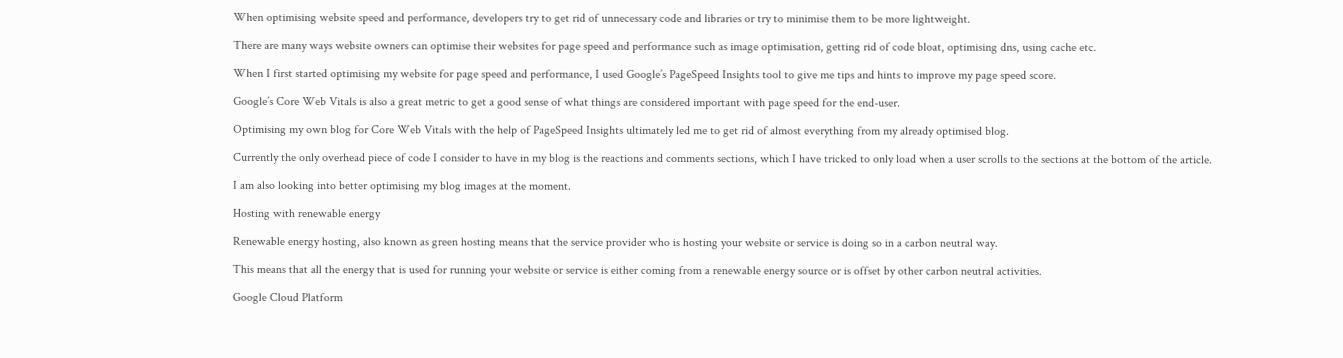When optimising website speed and performance, developers try to get rid of unnecessary code and libraries or try to minimise them to be more lightweight.

There are many ways website owners can optimise their websites for page speed and performance such as image optimisation, getting rid of code bloat, optimising dns, using cache etc.

When I first started optimising my website for page speed and performance, I used Google’s PageSpeed Insights tool to give me tips and hints to improve my page speed score.

Google’s Core Web Vitals is also a great metric to get a good sense of what things are considered important with page speed for the end-user.

Optimising my own blog for Core Web Vitals with the help of PageSpeed Insights ultimately led me to get rid of almost everything from my already optimised blog.

Currently the only overhead piece of code I consider to have in my blog is the reactions and comments sections, which I have tricked to only load when a user scrolls to the sections at the bottom of the article.

I am also looking into better optimising my blog images at the moment.

Hosting with renewable energy

Renewable energy hosting, also known as green hosting means that the service provider who is hosting your website or service is doing so in a carbon neutral way.

This means that all the energy that is used for running your website or service is either coming from a renewable energy source or is offset by other carbon neutral activities.

Google Cloud Platform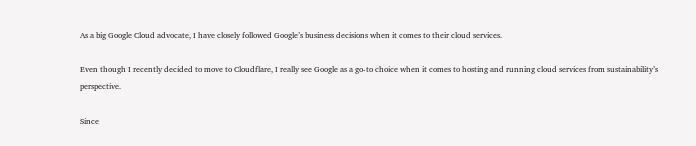As a big Google Cloud advocate, I have closely followed Google’s business decisions when it comes to their cloud services.

Even though I recently decided to move to Cloudflare, I really see Google as a go-to choice when it comes to hosting and running cloud services from sustainability’s perspective.

Since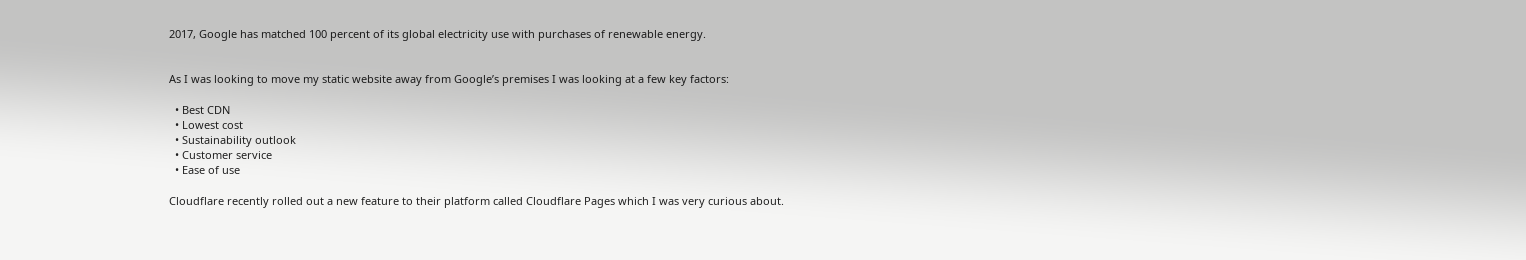2017, Google has matched 100 percent of its global electricity use with purchases of renewable energy.


As I was looking to move my static website away from Google’s premises I was looking at a few key factors:

  • Best CDN
  • Lowest cost
  • Sustainability outlook
  • Customer service
  • Ease of use

Cloudflare recently rolled out a new feature to their platform called Cloudflare Pages which I was very curious about.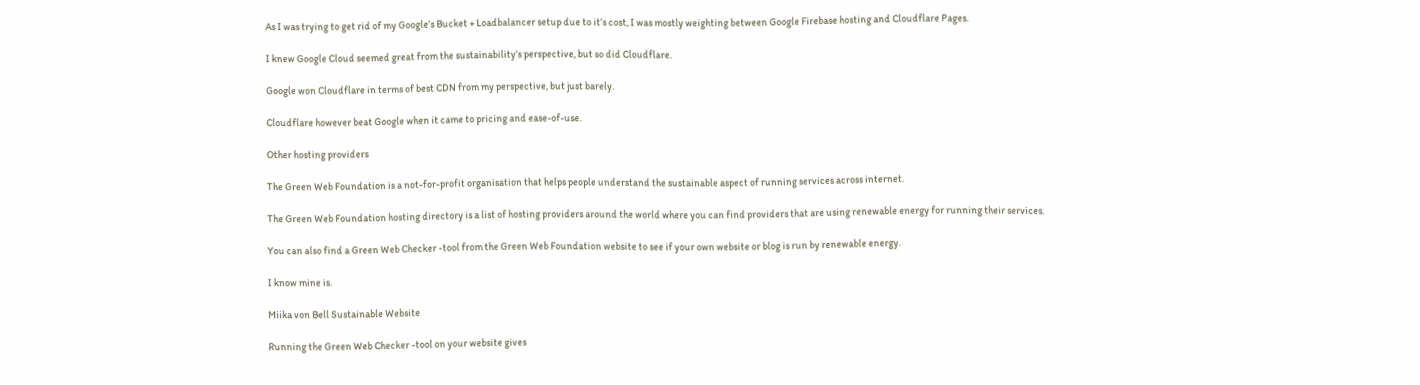As I was trying to get rid of my Google’s Bucket + Loadbalancer setup due to it’s cost, I was mostly weighting between Google Firebase hosting and Cloudflare Pages.

I knew Google Cloud seemed great from the sustainability’s perspective, but so did Cloudflare.

Google won Cloudflare in terms of best CDN from my perspective, but just barely.

Cloudflare however beat Google when it came to pricing and ease-of-use.

Other hosting providers

The Green Web Foundation is a not-for-profit organisation that helps people understand the sustainable aspect of running services across internet.

The Green Web Foundation hosting directory is a list of hosting providers around the world where you can find providers that are using renewable energy for running their services.

You can also find a Green Web Checker -tool from the Green Web Foundation website to see if your own website or blog is run by renewable energy.

I know mine is.

Miika von Bell Sustainable Website

Running the Green Web Checker -tool on your website gives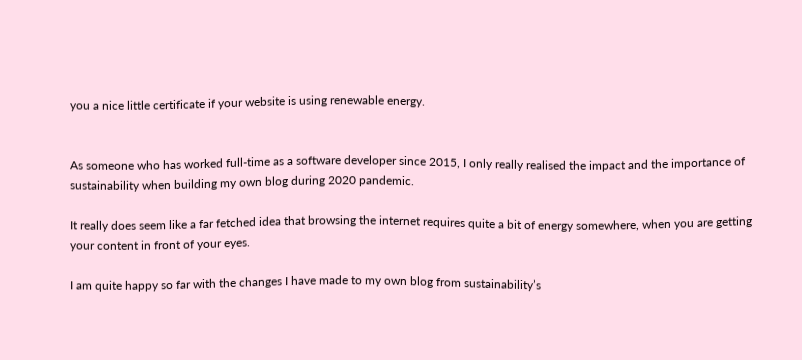you a nice little certificate if your website is using renewable energy.


As someone who has worked full-time as a software developer since 2015, I only really realised the impact and the importance of sustainability when building my own blog during 2020 pandemic.

It really does seem like a far fetched idea that browsing the internet requires quite a bit of energy somewhere, when you are getting your content in front of your eyes.

I am quite happy so far with the changes I have made to my own blog from sustainability’s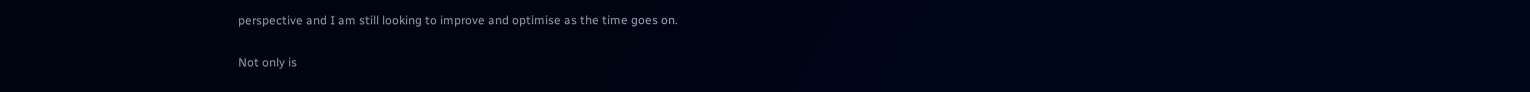perspective and I am still looking to improve and optimise as the time goes on.

Not only is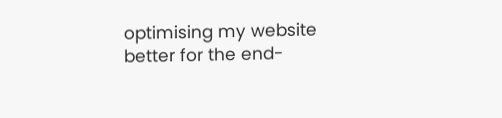optimising my website better for the end-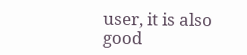user, it is also good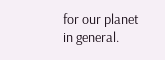for our planet in general.